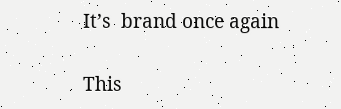It’s  brand once again

This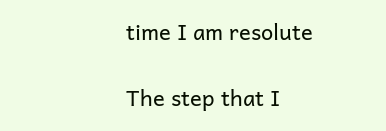time I am resolute

The step that I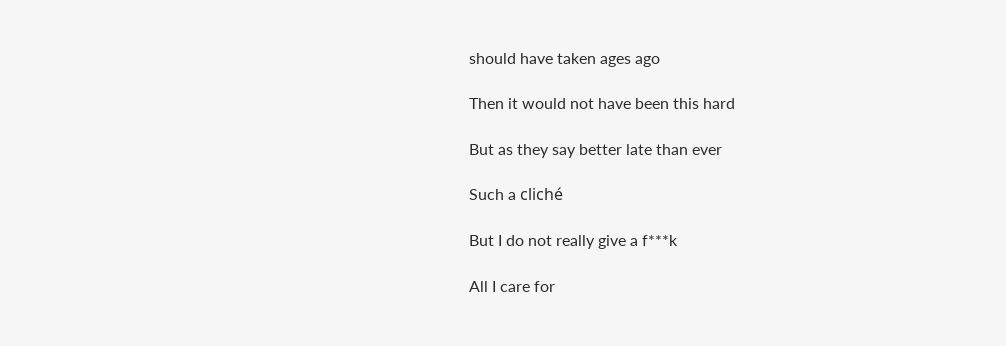should have taken ages ago

Then it would not have been this hard

But as they say better late than ever

Such a cliché

But I do not really give a f***k

All I care for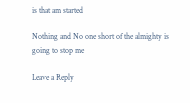is that am started

Nothing and No one short of the almighty is going to stop me

Leave a Reply